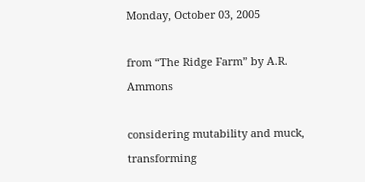Monday, October 03, 2005

from “The Ridge Farm” by A.R. Ammons

considering mutability and muck,
transforming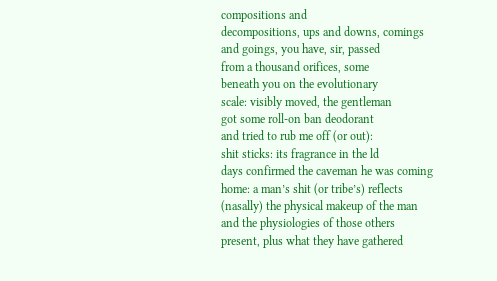compositions and
decompositions, ups and downs, comings
and goings, you have, sir, passed
from a thousand orifices, some
beneath you on the evolutionary
scale: visibly moved, the gentleman
got some roll-on ban deodorant
and tried to rub me off (or out):
shit sticks: its fragrance in the ld
days confirmed the caveman he was coming
home: a man’s shit (or tribe’s) reflects
(nasally) the physical makeup of the man
and the physiologies of those others
present, plus what they have gathered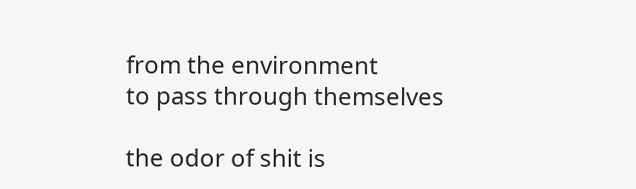from the environment
to pass through themselves

the odor of shit is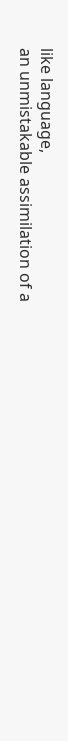like language,
an unmistakable assimilation of a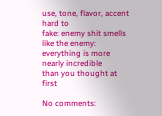use, tone, flavor, accent hard to
fake: enemy shit smells like the enemy:
everything is more nearly incredible
than you thought at first

No comments: